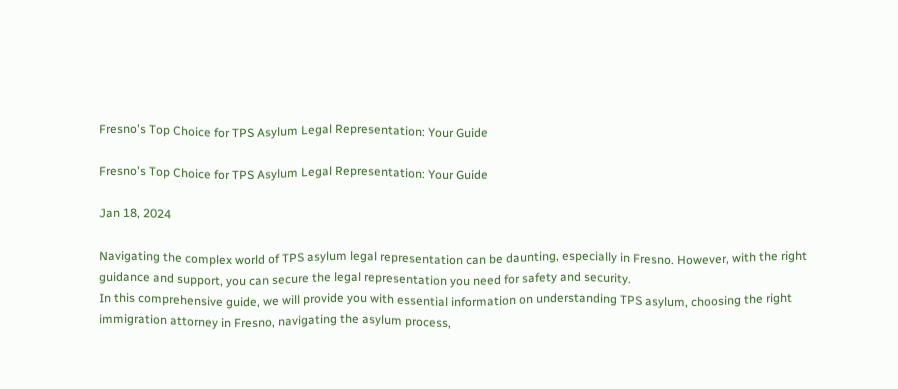Fresno's Top Choice for TPS Asylum Legal Representation: Your Guide

Fresno's Top Choice for TPS Asylum Legal Representation: Your Guide

Jan 18, 2024

Navigating the complex world of TPS asylum legal representation can be daunting, especially in Fresno. However, with the right guidance and support, you can secure the legal representation you need for safety and security.
In this comprehensive guide, we will provide you with essential information on understanding TPS asylum, choosing the right immigration attorney in Fresno, navigating the asylum process,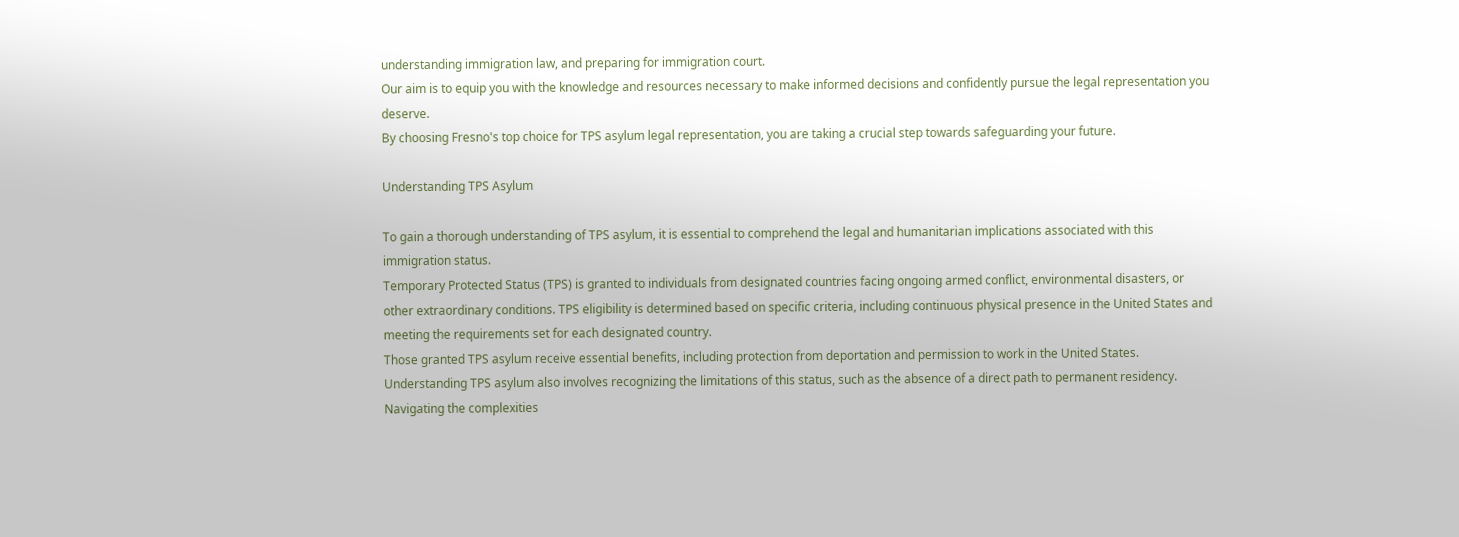understanding immigration law, and preparing for immigration court.
Our aim is to equip you with the knowledge and resources necessary to make informed decisions and confidently pursue the legal representation you deserve.
By choosing Fresno's top choice for TPS asylum legal representation, you are taking a crucial step towards safeguarding your future.

Understanding TPS Asylum

To gain a thorough understanding of TPS asylum, it is essential to comprehend the legal and humanitarian implications associated with this immigration status.
Temporary Protected Status (TPS) is granted to individuals from designated countries facing ongoing armed conflict, environmental disasters, or other extraordinary conditions. TPS eligibility is determined based on specific criteria, including continuous physical presence in the United States and meeting the requirements set for each designated country.
Those granted TPS asylum receive essential benefits, including protection from deportation and permission to work in the United States. Understanding TPS asylum also involves recognizing the limitations of this status, such as the absence of a direct path to permanent residency.
Navigating the complexities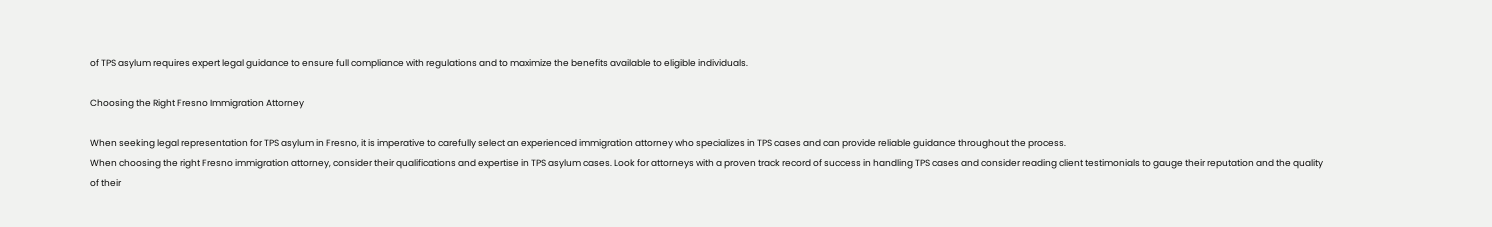of TPS asylum requires expert legal guidance to ensure full compliance with regulations and to maximize the benefits available to eligible individuals.

Choosing the Right Fresno Immigration Attorney

When seeking legal representation for TPS asylum in Fresno, it is imperative to carefully select an experienced immigration attorney who specializes in TPS cases and can provide reliable guidance throughout the process.
When choosing the right Fresno immigration attorney, consider their qualifications and expertise in TPS asylum cases. Look for attorneys with a proven track record of success in handling TPS cases and consider reading client testimonials to gauge their reputation and the quality of their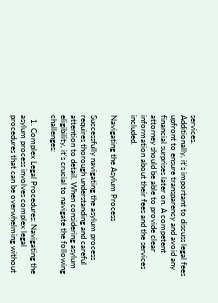services.
Additionally, it's important to discuss legal fees upfront to ensure transparency and avoid any financial surprises later on. A competent attorney should be able to provide clear information about their fees and the services included.

Navigating the Asylum Process

Successfully navigating the asylum process requires thorough understanding and careful attention to detail. When considering asylum eligibility, it's crucial to navigate the following challenges:

  1. Complex Legal Procedures: Navigating the asylum process involves complex legal procedures that can be overwhelming without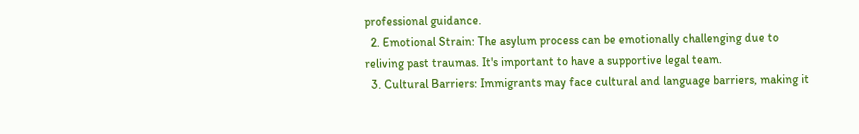professional guidance.
  2. Emotional Strain: The asylum process can be emotionally challenging due to reliving past traumas. It's important to have a supportive legal team.
  3. Cultural Barriers: Immigrants may face cultural and language barriers, making it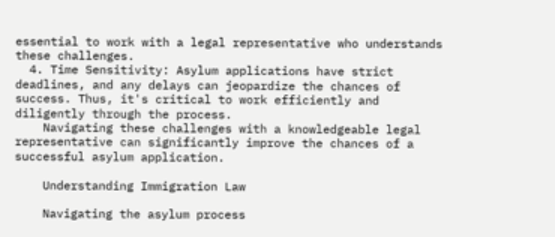essential to work with a legal representative who understands these challenges.
  4. Time Sensitivity: Asylum applications have strict deadlines, and any delays can jeopardize the chances of success. Thus, it's critical to work efficiently and diligently through the process.
    Navigating these challenges with a knowledgeable legal representative can significantly improve the chances of a successful asylum application.

    Understanding Immigration Law

    Navigating the asylum process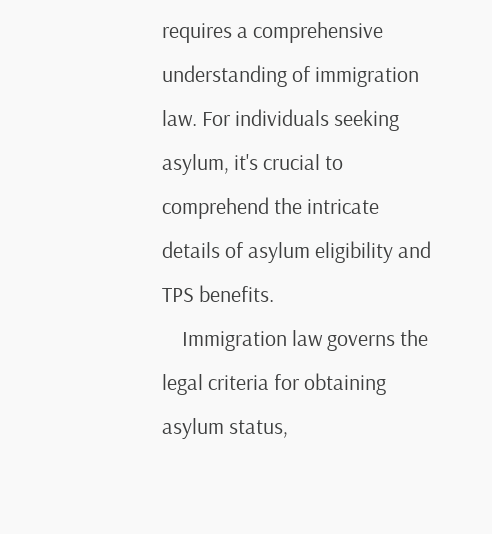requires a comprehensive understanding of immigration law. For individuals seeking asylum, it's crucial to comprehend the intricate details of asylum eligibility and TPS benefits.
    Immigration law governs the legal criteria for obtaining asylum status,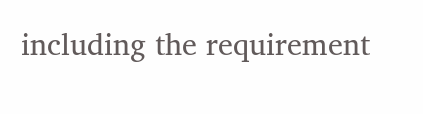including the requirement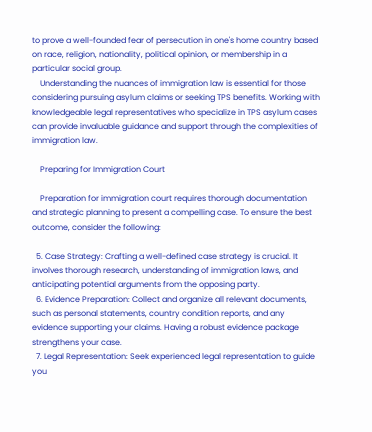to prove a well-founded fear of persecution in one's home country based on race, religion, nationality, political opinion, or membership in a particular social group.
    Understanding the nuances of immigration law is essential for those considering pursuing asylum claims or seeking TPS benefits. Working with knowledgeable legal representatives who specialize in TPS asylum cases can provide invaluable guidance and support through the complexities of immigration law.

    Preparing for Immigration Court

    Preparation for immigration court requires thorough documentation and strategic planning to present a compelling case. To ensure the best outcome, consider the following:

  5. Case Strategy: Crafting a well-defined case strategy is crucial. It involves thorough research, understanding of immigration laws, and anticipating potential arguments from the opposing party.
  6. Evidence Preparation: Collect and organize all relevant documents, such as personal statements, country condition reports, and any evidence supporting your claims. Having a robust evidence package strengthens your case.
  7. Legal Representation: Seek experienced legal representation to guide you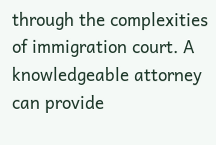through the complexities of immigration court. A knowledgeable attorney can provide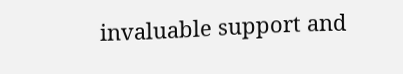invaluable support and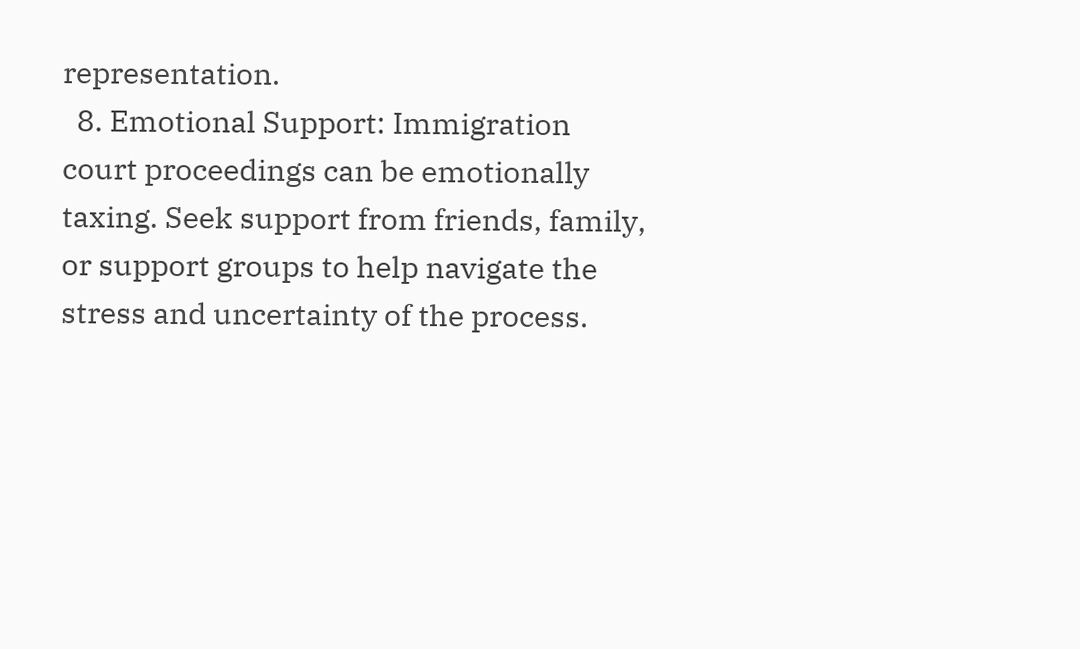representation.
  8. Emotional Support: Immigration court proceedings can be emotionally taxing. Seek support from friends, family, or support groups to help navigate the stress and uncertainty of the process.